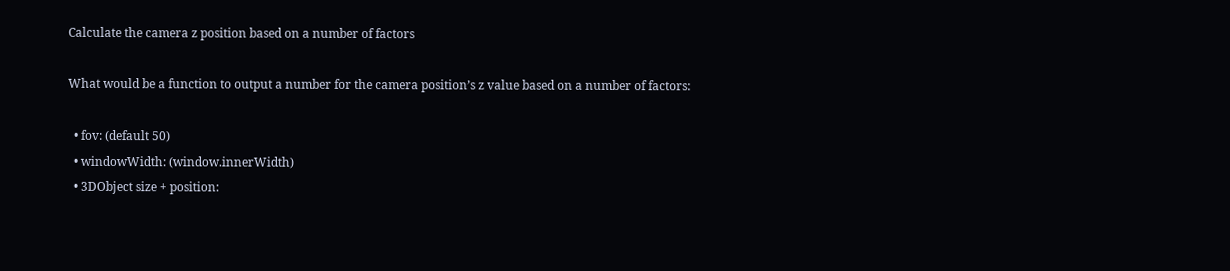Calculate the camera z position based on a number of factors

What would be a function to output a number for the camera position’s z value based on a number of factors:

  • fov: (default 50)
  • windowWidth: (window.innerWidth)
  • 3DObject size + position: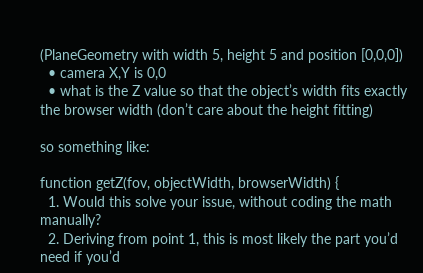(PlaneGeometry with width 5, height 5 and position [0,0,0])
  • camera X,Y is 0,0
  • what is the Z value so that the object’s width fits exactly the browser width (don’t care about the height fitting)

so something like:

function getZ(fov, objectWidth, browserWidth) {
  1. Would this solve your issue, without coding the math manually?
  2. Deriving from point 1, this is most likely the part you’d need if you’d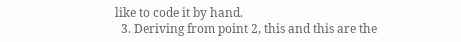like to code it by hand.
  3. Deriving from point 2, this and this are the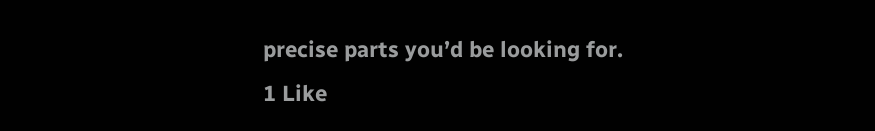precise parts you’d be looking for.
1 Like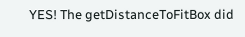YES! The getDistanceToFitBox did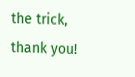the trick, thank you!